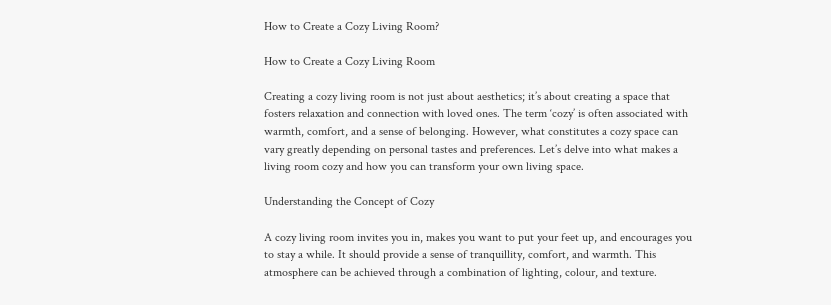How to Create a Cozy Living Room?

How to Create a Cozy Living Room

Creating a cozy living room is not just about aesthetics; it’s about creating a space that fosters relaxation and connection with loved ones. The term ‘cozy’ is often associated with warmth, comfort, and a sense of belonging. However, what constitutes a cozy space can vary greatly depending on personal tastes and preferences. Let’s delve into what makes a living room cozy and how you can transform your own living space.

Understanding the Concept of Cozy

A cozy living room invites you in, makes you want to put your feet up, and encourages you to stay a while. It should provide a sense of tranquillity, comfort, and warmth. This atmosphere can be achieved through a combination of lighting, colour, and texture.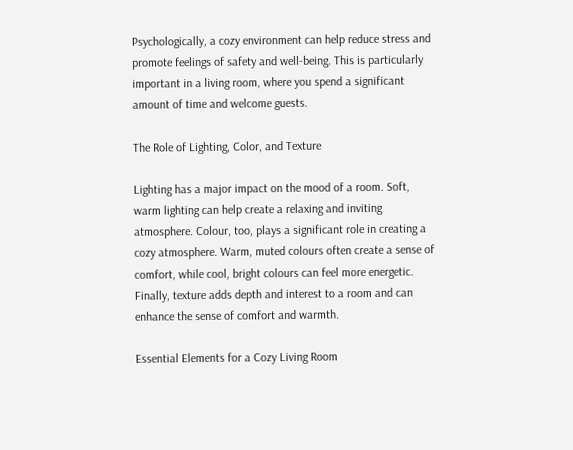Psychologically, a cozy environment can help reduce stress and promote feelings of safety and well-being. This is particularly important in a living room, where you spend a significant amount of time and welcome guests.

The Role of Lighting, Color, and Texture

Lighting has a major impact on the mood of a room. Soft, warm lighting can help create a relaxing and inviting atmosphere. Colour, too, plays a significant role in creating a cozy atmosphere. Warm, muted colours often create a sense of comfort, while cool, bright colours can feel more energetic. Finally, texture adds depth and interest to a room and can enhance the sense of comfort and warmth.

Essential Elements for a Cozy Living Room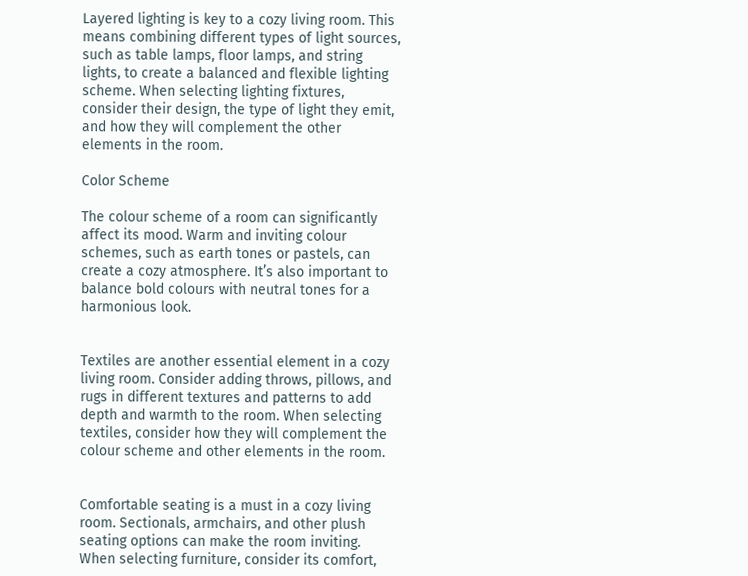Layered lighting is key to a cozy living room. This means combining different types of light sources, such as table lamps, floor lamps, and string lights, to create a balanced and flexible lighting scheme. When selecting lighting fixtures, consider their design, the type of light they emit, and how they will complement the other elements in the room.

Color Scheme

The colour scheme of a room can significantly affect its mood. Warm and inviting colour schemes, such as earth tones or pastels, can create a cozy atmosphere. It’s also important to balance bold colours with neutral tones for a harmonious look.


Textiles are another essential element in a cozy living room. Consider adding throws, pillows, and rugs in different textures and patterns to add depth and warmth to the room. When selecting textiles, consider how they will complement the colour scheme and other elements in the room.


Comfortable seating is a must in a cozy living room. Sectionals, armchairs, and other plush seating options can make the room inviting. When selecting furniture, consider its comfort,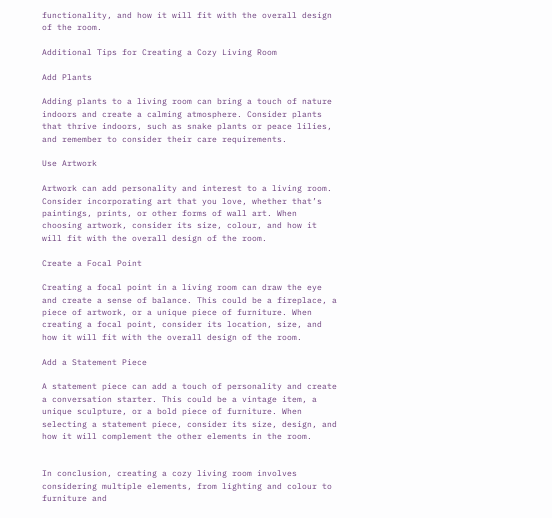functionality, and how it will fit with the overall design of the room.

Additional Tips for Creating a Cozy Living Room

Add Plants

Adding plants to a living room can bring a touch of nature indoors and create a calming atmosphere. Consider plants that thrive indoors, such as snake plants or peace lilies, and remember to consider their care requirements.

Use Artwork

Artwork can add personality and interest to a living room. Consider incorporating art that you love, whether that’s paintings, prints, or other forms of wall art. When choosing artwork, consider its size, colour, and how it will fit with the overall design of the room.

Create a Focal Point

Creating a focal point in a living room can draw the eye and create a sense of balance. This could be a fireplace, a piece of artwork, or a unique piece of furniture. When creating a focal point, consider its location, size, and how it will fit with the overall design of the room.

Add a Statement Piece

A statement piece can add a touch of personality and create a conversation starter. This could be a vintage item, a unique sculpture, or a bold piece of furniture. When selecting a statement piece, consider its size, design, and how it will complement the other elements in the room.


In conclusion, creating a cozy living room involves considering multiple elements, from lighting and colour to furniture and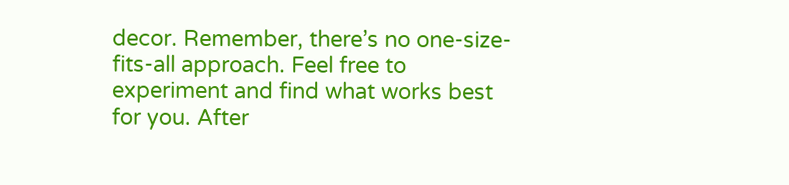decor. Remember, there’s no one-size-fits-all approach. Feel free to experiment and find what works best for you. After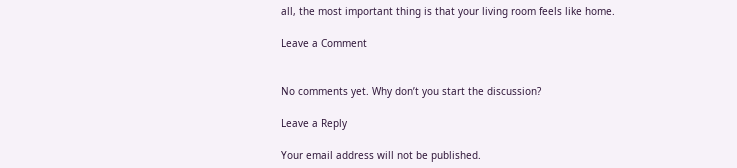all, the most important thing is that your living room feels like home.

Leave a Comment


No comments yet. Why don’t you start the discussion?

Leave a Reply

Your email address will not be published.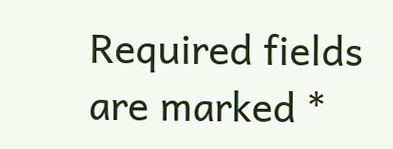Required fields are marked *